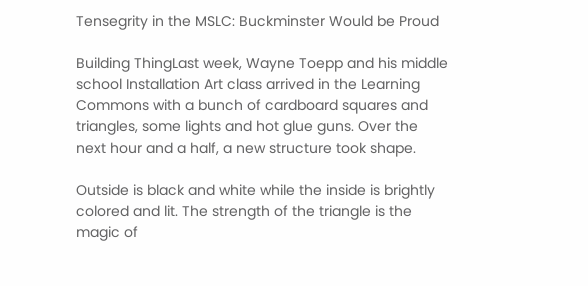Tensegrity in the MSLC: Buckminster Would be Proud

Building ThingLast week, Wayne Toepp and his middle school Installation Art class arrived in the Learning Commons with a bunch of cardboard squares and triangles, some lights and hot glue guns. Over the next hour and a half, a new structure took shape.

Outside is black and white while the inside is brightly colored and lit. The strength of the triangle is the magic of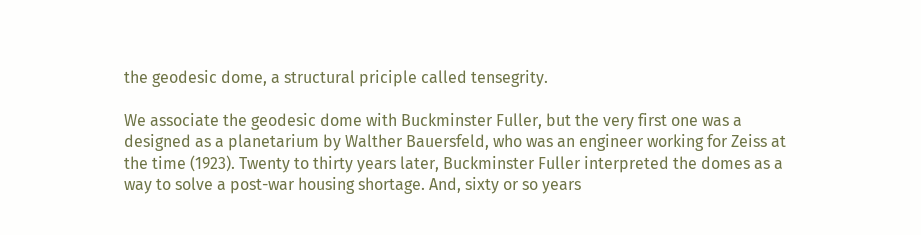the geodesic dome, a structural priciple called tensegrity.

We associate the geodesic dome with Buckminster Fuller, but the very first one was a designed as a planetarium by Walther Bauersfeld, who was an engineer working for Zeiss at the time (1923). Twenty to thirty years later, Buckminster Fuller interpreted the domes as a way to solve a post-war housing shortage. And, sixty or so years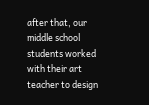after that, our middle school students worked with their art teacher to design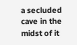a secluded cave in the midst of it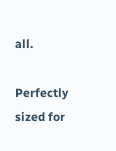all.

Perfectly sized for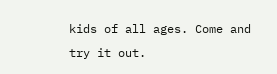kids of all ages. Come and try it out.